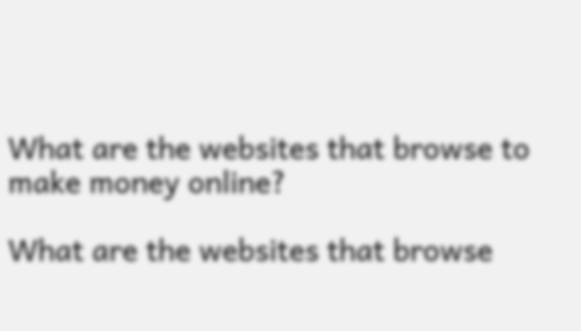What are the websites that browse to make money online?

What are the websites that browse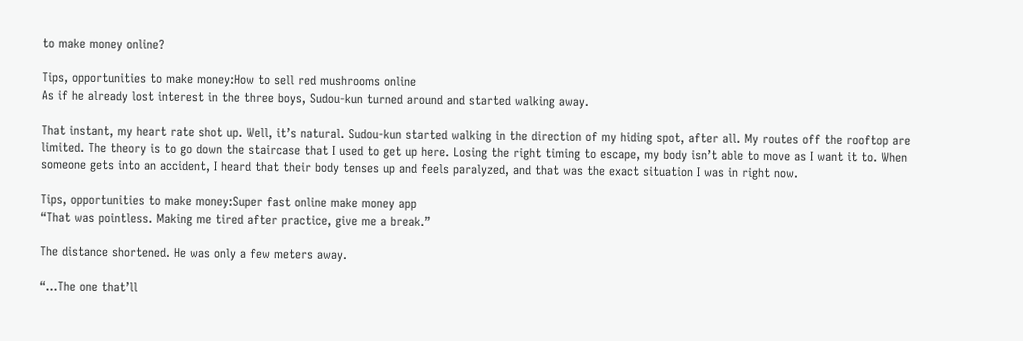to make money online?

Tips, opportunities to make money:How to sell red mushrooms online
As if he already lost interest in the three boys, Sudou-kun turned around and started walking away.

That instant, my heart rate shot up. Well, it’s natural. Sudou-kun started walking in the direction of my hiding spot, after all. My routes off the rooftop are limited. The theory is to go down the staircase that I used to get up here. Losing the right timing to escape, my body isn’t able to move as I want it to. When someone gets into an accident, I heard that their body tenses up and feels paralyzed, and that was the exact situation I was in right now.

Tips, opportunities to make money:Super fast online make money app
“That was pointless. Making me tired after practice, give me a break.”

The distance shortened. He was only a few meters away.

“…The one that’ll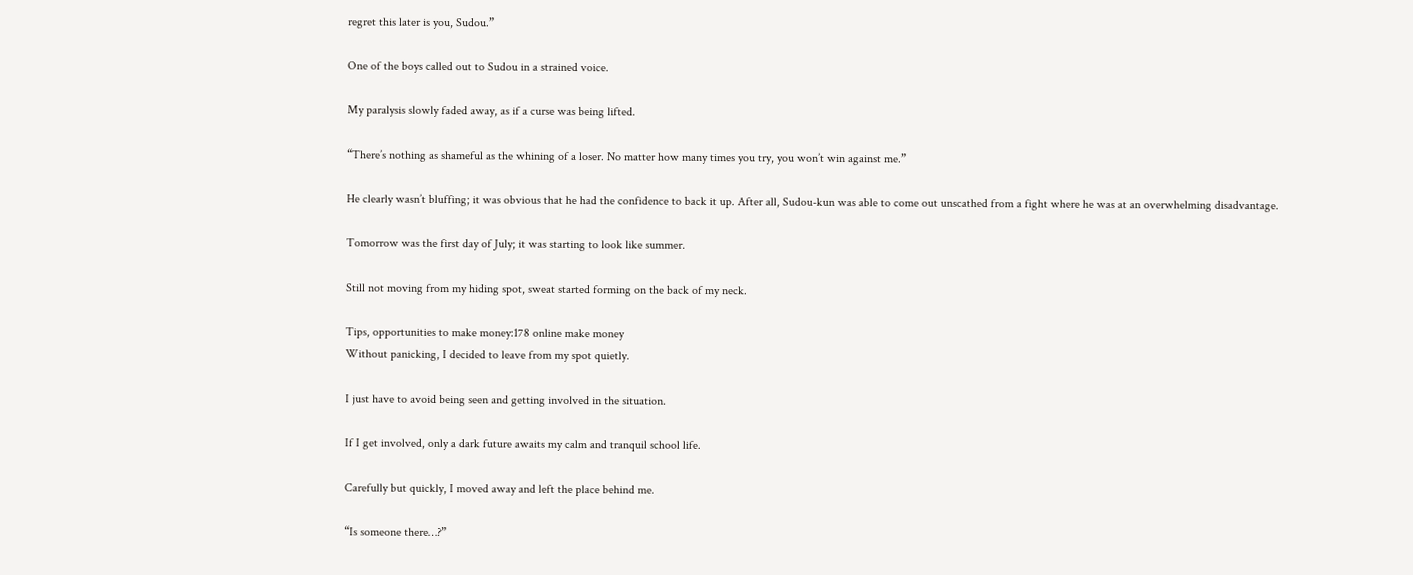regret this later is you, Sudou.”

One of the boys called out to Sudou in a strained voice.

My paralysis slowly faded away, as if a curse was being lifted.

“There’s nothing as shameful as the whining of a loser. No matter how many times you try, you won’t win against me.”

He clearly wasn’t bluffing; it was obvious that he had the confidence to back it up. After all, Sudou-kun was able to come out unscathed from a fight where he was at an overwhelming disadvantage.

Tomorrow was the first day of July; it was starting to look like summer.

Still not moving from my hiding spot, sweat started forming on the back of my neck.

Tips, opportunities to make money:178 online make money
Without panicking, I decided to leave from my spot quietly.

I just have to avoid being seen and getting involved in the situation.

If I get involved, only a dark future awaits my calm and tranquil school life.

Carefully but quickly, I moved away and left the place behind me.

“Is someone there…?”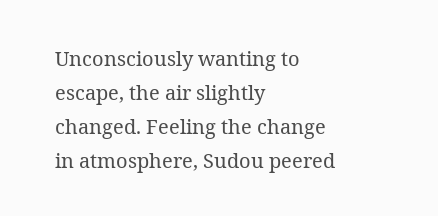Unconsciously wanting to escape, the air slightly changed. Feeling the change in atmosphere, Sudou peered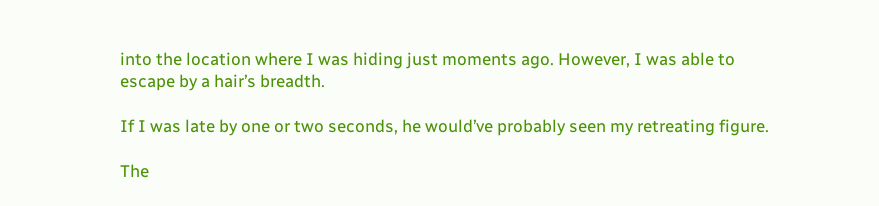into the location where I was hiding just moments ago. However, I was able to escape by a hair’s breadth.

If I was late by one or two seconds, he would’ve probably seen my retreating figure.

The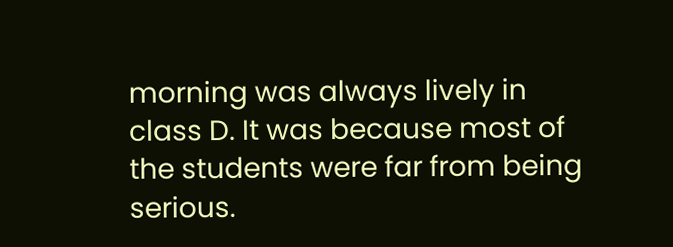morning was always lively in class D. It was because most of the students were far from being serious.